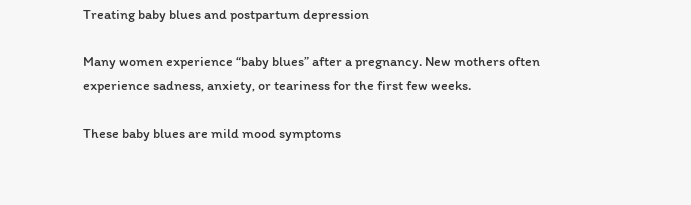Treating baby blues and postpartum depression

Many women experience “baby blues” after a pregnancy. New mothers often experience sadness, anxiety, or teariness for the first few weeks.

These baby blues are mild mood symptoms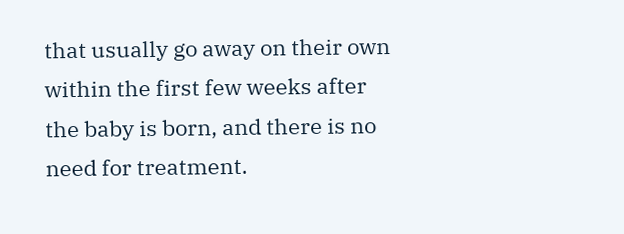that usually go away on their own within the first few weeks after the baby is born, and there is no need for treatment.